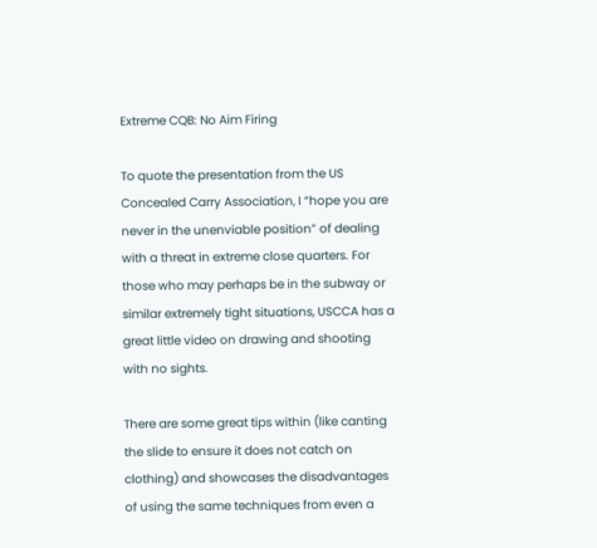Extreme CQB: No Aim Firing

To quote the presentation from the US Concealed Carry Association, I “hope you are never in the unenviable position” of dealing with a threat in extreme close quarters. For those who may perhaps be in the subway or similar extremely tight situations, USCCA has a great little video on drawing and shooting with no sights.

There are some great tips within (like canting the slide to ensure it does not catch on clothing) and showcases the disadvantages of using the same techniques from even a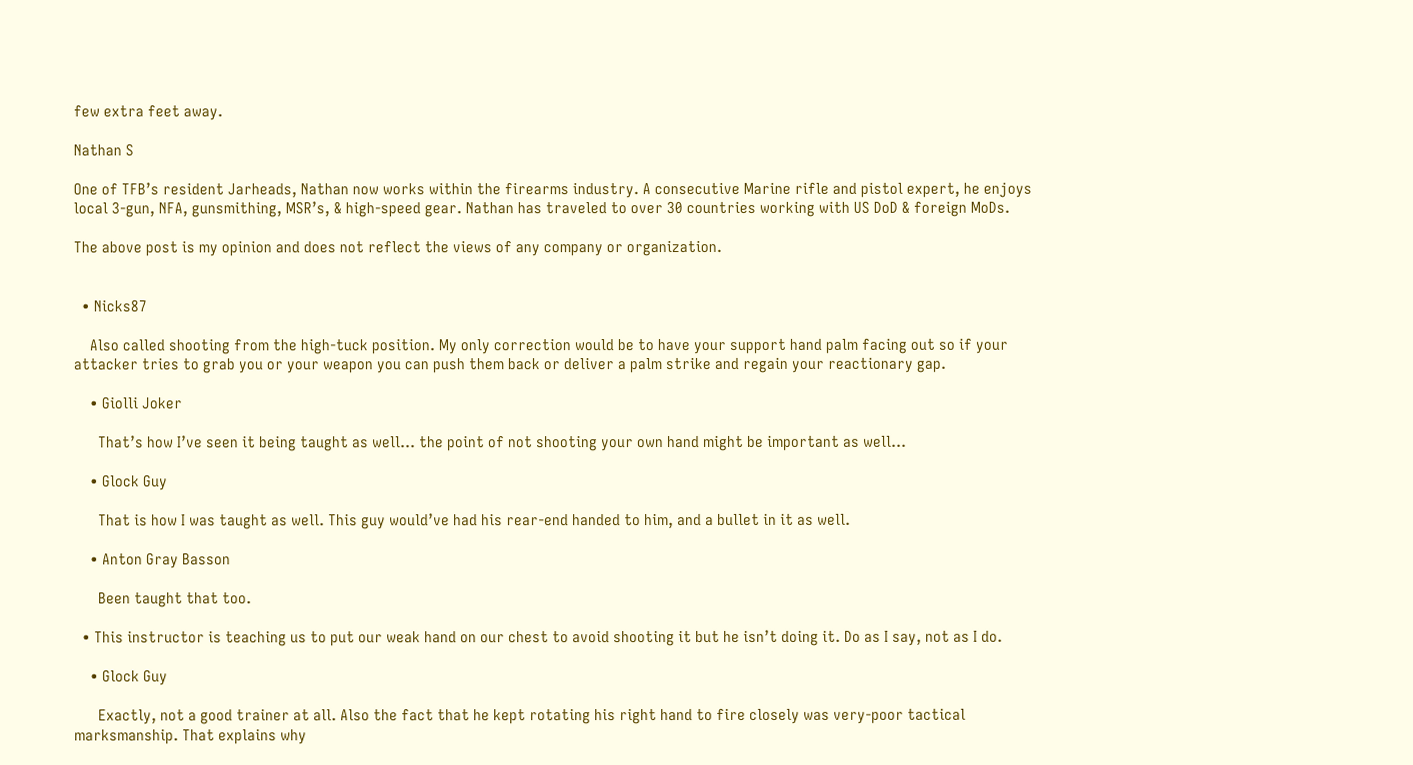few extra feet away.

Nathan S

One of TFB’s resident Jarheads, Nathan now works within the firearms industry. A consecutive Marine rifle and pistol expert, he enjoys local 3-gun, NFA, gunsmithing, MSR’s, & high-speed gear. Nathan has traveled to over 30 countries working with US DoD & foreign MoDs.

The above post is my opinion and does not reflect the views of any company or organization.


  • Nicks87

    Also called shooting from the high-tuck position. My only correction would be to have your support hand palm facing out so if your attacker tries to grab you or your weapon you can push them back or deliver a palm strike and regain your reactionary gap.

    • Giolli Joker

      That’s how I’ve seen it being taught as well… the point of not shooting your own hand might be important as well…

    • Glock Guy

      That is how I was taught as well. This guy would’ve had his rear-end handed to him, and a bullet in it as well.

    • Anton Gray Basson

      Been taught that too.

  • This instructor is teaching us to put our weak hand on our chest to avoid shooting it but he isn’t doing it. Do as I say, not as I do.

    • Glock Guy

      Exactly, not a good trainer at all. Also the fact that he kept rotating his right hand to fire closely was very-poor tactical marksmanship. That explains why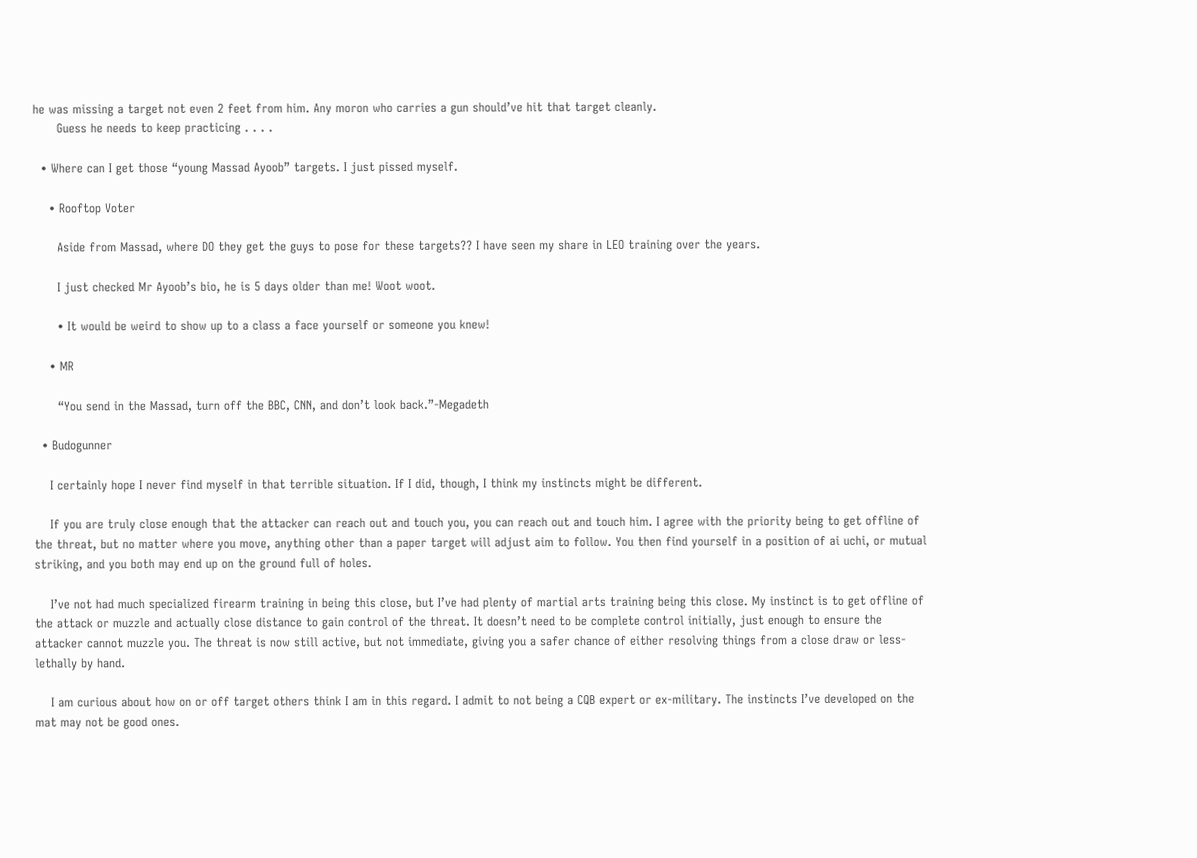he was missing a target not even 2 feet from him. Any moron who carries a gun should’ve hit that target cleanly.
      Guess he needs to keep practicing . . . .

  • Where can I get those “young Massad Ayoob” targets. I just pissed myself.

    • Rooftop Voter

      Aside from Massad, where DO they get the guys to pose for these targets?? I have seen my share in LEO training over the years.

      I just checked Mr Ayoob’s bio, he is 5 days older than me! Woot woot.

      • It would be weird to show up to a class a face yourself or someone you knew!

    • MR

      “You send in the Massad, turn off the BBC, CNN, and don’t look back.”-Megadeth

  • Budogunner

    I certainly hope I never find myself in that terrible situation. If I did, though, I think my instincts might be different.

    If you are truly close enough that the attacker can reach out and touch you, you can reach out and touch him. I agree with the priority being to get offline of the threat, but no matter where you move, anything other than a paper target will adjust aim to follow. You then find yourself in a position of ai uchi, or mutual striking, and you both may end up on the ground full of holes.

    I’ve not had much specialized firearm training in being this close, but I’ve had plenty of martial arts training being this close. My instinct is to get offline of the attack or muzzle and actually close distance to gain control of the threat. It doesn’t need to be complete control initially, just enough to ensure the attacker cannot muzzle you. The threat is now still active, but not immediate, giving you a safer chance of either resolving things from a close draw or less-lethally by hand.

    I am curious about how on or off target others think I am in this regard. I admit to not being a CQB expert or ex-military. The instincts I’ve developed on the mat may not be good ones.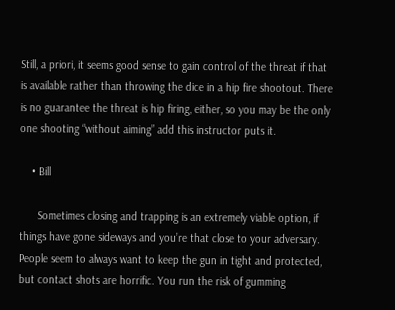Still, a priori, it seems good sense to gain control of the threat if that is available rather than throwing the dice in a hip fire shootout. There is no guarantee the threat is hip firing, either, so you may be the only one shooting “without aiming” add this instructor puts it.

    • Bill

      Sometimes closing and trapping is an extremely viable option, if things have gone sideways and you’re that close to your adversary. People seem to always want to keep the gun in tight and protected, but contact shots are horrific. You run the risk of gumming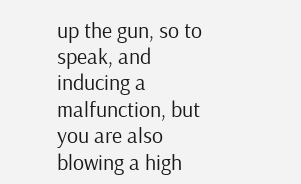up the gun, so to speak, and inducing a malfunction, but you are also blowing a high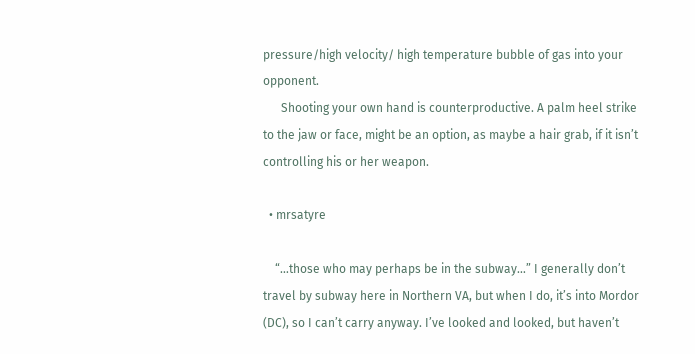pressure/high velocity/ high temperature bubble of gas into your opponent.
      Shooting your own hand is counterproductive. A palm heel strike to the jaw or face, might be an option, as maybe a hair grab, if it isn’t controlling his or her weapon.

  • mrsatyre

    “…those who may perhaps be in the subway…” I generally don’t travel by subway here in Northern VA, but when I do, it’s into Mordor (DC), so I can’t carry anyway. I’ve looked and looked, but haven’t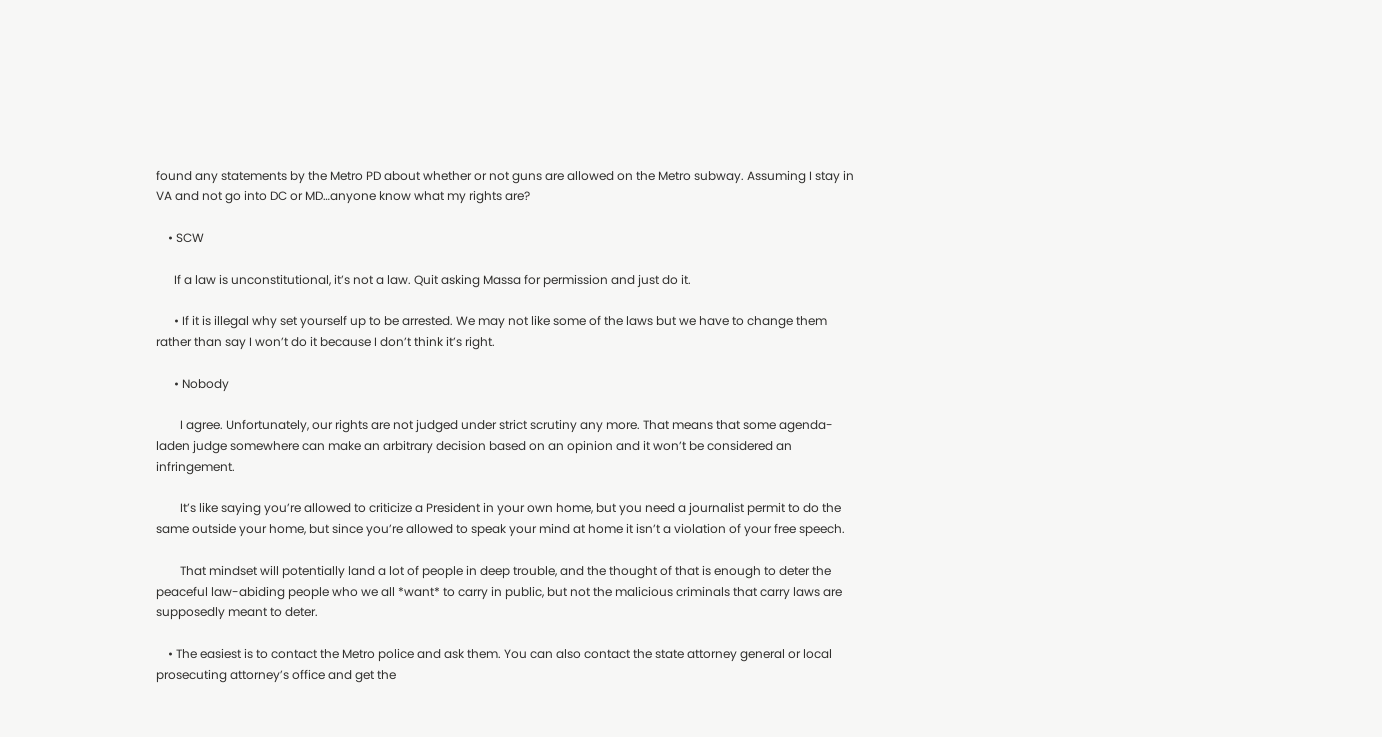found any statements by the Metro PD about whether or not guns are allowed on the Metro subway. Assuming I stay in VA and not go into DC or MD…anyone know what my rights are?

    • SCW

      If a law is unconstitutional, it’s not a law. Quit asking Massa for permission and just do it.

      • If it is illegal why set yourself up to be arrested. We may not like some of the laws but we have to change them rather than say I won’t do it because I don’t think it’s right.

      • Nobody

        I agree. Unfortunately, our rights are not judged under strict scrutiny any more. That means that some agenda-laden judge somewhere can make an arbitrary decision based on an opinion and it won’t be considered an infringement.

        It’s like saying you’re allowed to criticize a President in your own home, but you need a journalist permit to do the same outside your home, but since you’re allowed to speak your mind at home it isn’t a violation of your free speech.

        That mindset will potentially land a lot of people in deep trouble, and the thought of that is enough to deter the peaceful law-abiding people who we all *want* to carry in public, but not the malicious criminals that carry laws are supposedly meant to deter.

    • The easiest is to contact the Metro police and ask them. You can also contact the state attorney general or local prosecuting attorney’s office and get the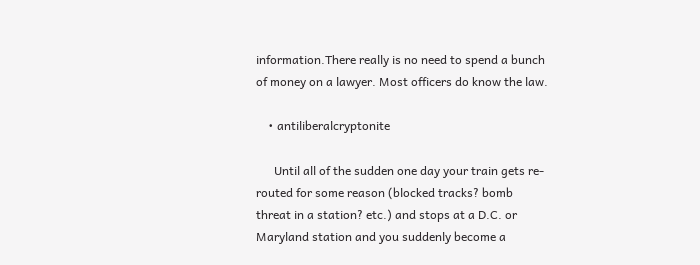information.There really is no need to spend a bunch of money on a lawyer. Most officers do know the law.

    • antiliberalcryptonite

      Until all of the sudden one day your train gets re-routed for some reason (blocked tracks? bomb threat in a station? etc.) and stops at a D.C. or Maryland station and you suddenly become a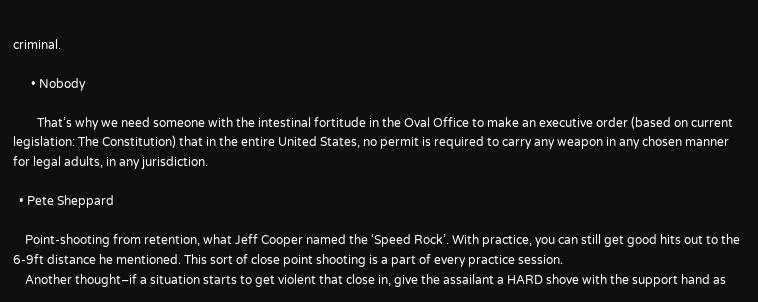criminal.

      • Nobody

        That’s why we need someone with the intestinal fortitude in the Oval Office to make an executive order (based on current legislation: The Constitution) that in the entire United States, no permit is required to carry any weapon in any chosen manner for legal adults, in any jurisdiction.

  • Pete Sheppard

    Point-shooting from retention, what Jeff Cooper named the ‘Speed Rock’. With practice, you can still get good hits out to the 6-9ft distance he mentioned. This sort of close point shooting is a part of every practice session.
    Another thought–if a situation starts to get violent that close in, give the assailant a HARD shove with the support hand as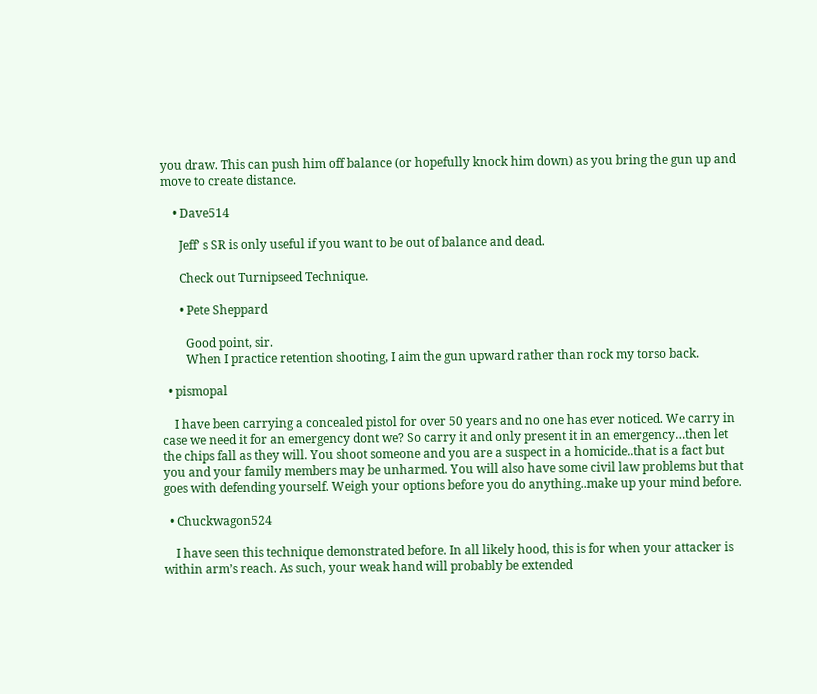you draw. This can push him off balance (or hopefully knock him down) as you bring the gun up and move to create distance.

    • Dave514

      Jeff’ s SR is only useful if you want to be out of balance and dead.

      Check out Turnipseed Technique.

      • Pete Sheppard

        Good point, sir.
        When I practice retention shooting, I aim the gun upward rather than rock my torso back.

  • pismopal

    I have been carrying a concealed pistol for over 50 years and no one has ever noticed. We carry in case we need it for an emergency dont we? So carry it and only present it in an emergency…then let the chips fall as they will. You shoot someone and you are a suspect in a homicide..that is a fact but you and your family members may be unharmed. You will also have some civil law problems but that goes with defending yourself. Weigh your options before you do anything..make up your mind before.

  • Chuckwagon524

    I have seen this technique demonstrated before. In all likely hood, this is for when your attacker is within arm’s reach. As such, your weak hand will probably be extended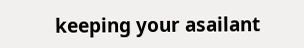keeping your asailant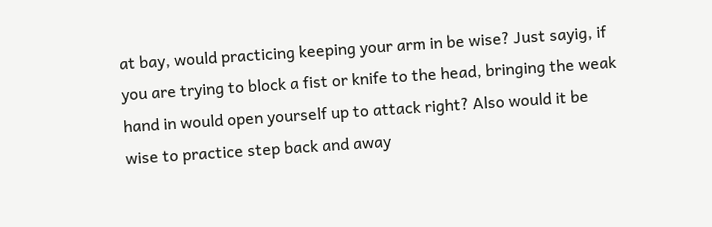at bay, would practicing keeping your arm in be wise? Just sayig, if you are trying to block a fist or knife to the head, bringing the weak hand in would open yourself up to attack right? Also would it be wise to practice step back and away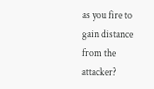as you fire to gain distance from the attacker?